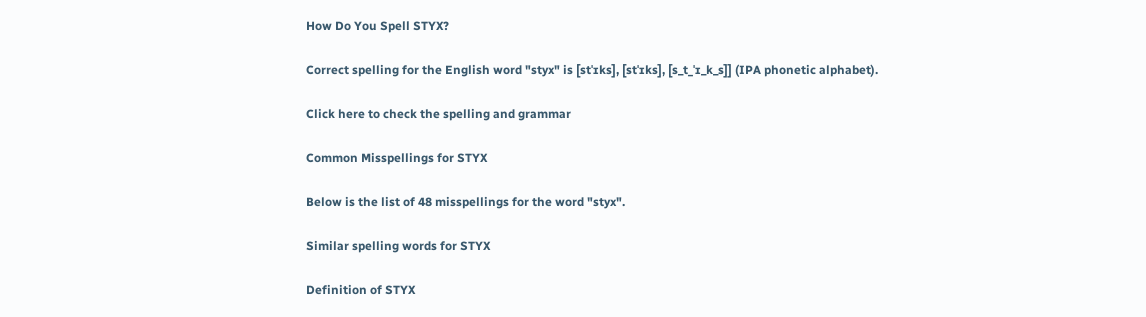How Do You Spell STYX?

Correct spelling for the English word "styx" is [stˈɪks], [stˈɪks], [s_t_ˈɪ_k_s]] (IPA phonetic alphabet).

Click here to check the spelling and grammar

Common Misspellings for STYX

Below is the list of 48 misspellings for the word "styx".

Similar spelling words for STYX

Definition of STYX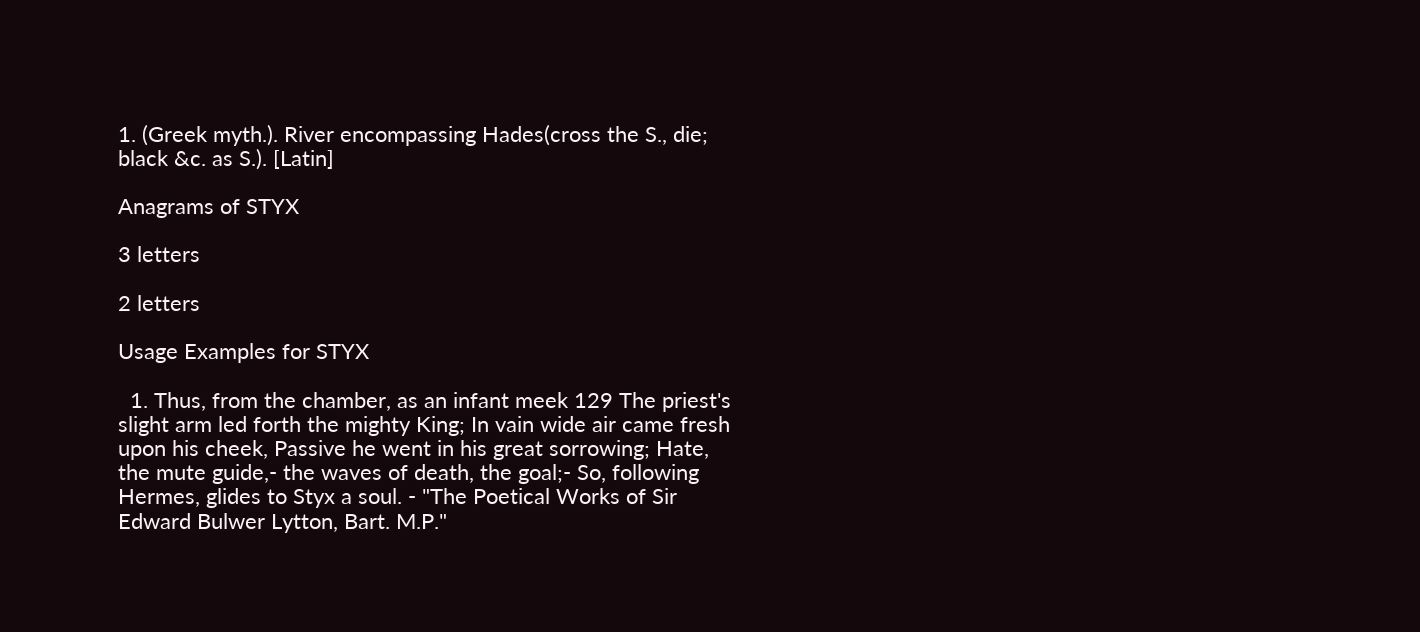1. (Greek myth.). River encompassing Hades(cross the S., die; black &c. as S.). [Latin]

Anagrams of STYX

3 letters

2 letters

Usage Examples for STYX

  1. Thus, from the chamber, as an infant meek 129 The priest's slight arm led forth the mighty King; In vain wide air came fresh upon his cheek, Passive he went in his great sorrowing; Hate, the mute guide,- the waves of death, the goal;- So, following Hermes, glides to Styx a soul. - "The Poetical Works of Sir Edward Bulwer Lytton, Bart. M.P."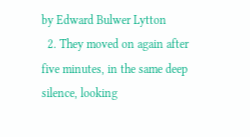by Edward Bulwer Lytton
  2. They moved on again after five minutes, in the same deep silence, looking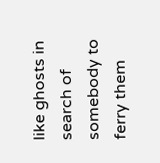like ghosts in search of somebody to ferry them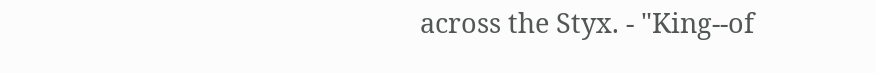across the Styx. - "King--of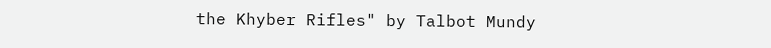the Khyber Rifles" by Talbot Mundy